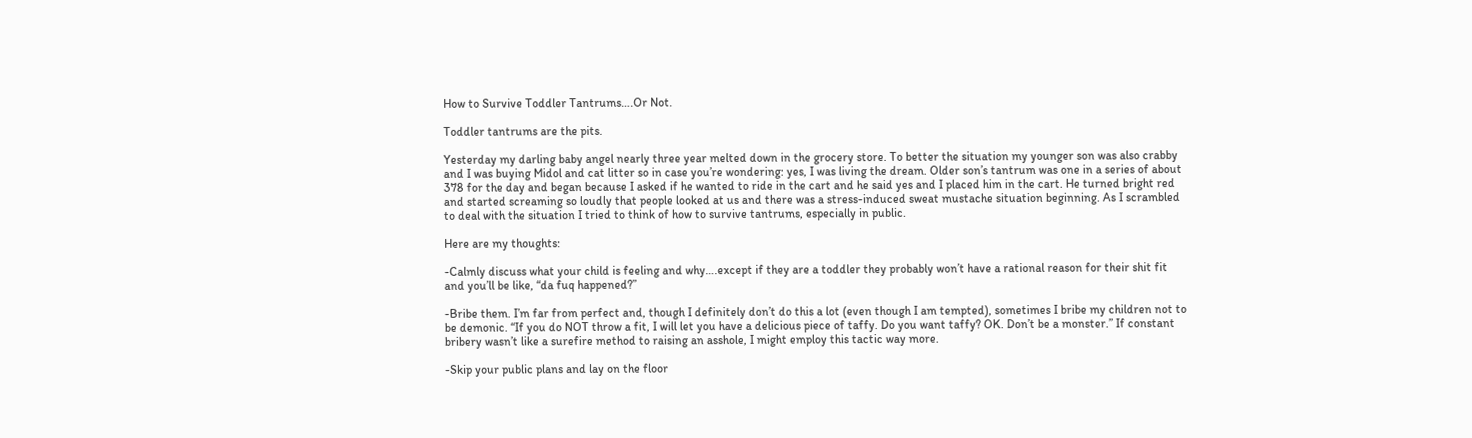How to Survive Toddler Tantrums….Or Not.

Toddler tantrums are the pits.

Yesterday my darling baby angel nearly three year melted down in the grocery store. To better the situation my younger son was also crabby and I was buying Midol and cat litter so in case you’re wondering: yes, I was living the dream. Older son’s tantrum was one in a series of about 378 for the day and began because I asked if he wanted to ride in the cart and he said yes and I placed him in the cart. He turned bright red and started screaming so loudly that people looked at us and there was a stress-induced sweat mustache situation beginning. As I scrambled to deal with the situation I tried to think of how to survive tantrums, especially in public.

Here are my thoughts:

-Calmly discuss what your child is feeling and why….except if they are a toddler they probably won’t have a rational reason for their shit fit and you’ll be like, “da fuq happened?”

-Bribe them. I’m far from perfect and, though I definitely don’t do this a lot (even though I am tempted), sometimes I bribe my children not to be demonic. “If you do NOT throw a fit, I will let you have a delicious piece of taffy. Do you want taffy? OK. Don’t be a monster.” If constant bribery wasn’t like a surefire method to raising an asshole, I might employ this tactic way more.

-Skip your public plans and lay on the floor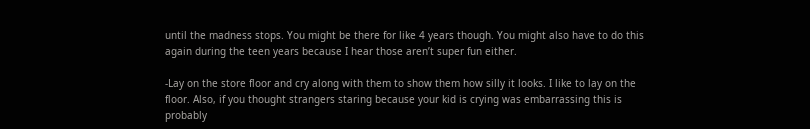until the madness stops. You might be there for like 4 years though. You might also have to do this again during the teen years because I hear those aren’t super fun either.

-Lay on the store floor and cry along with them to show them how silly it looks. I like to lay on the floor. Also, if you thought strangers staring because your kid is crying was embarrassing this is probably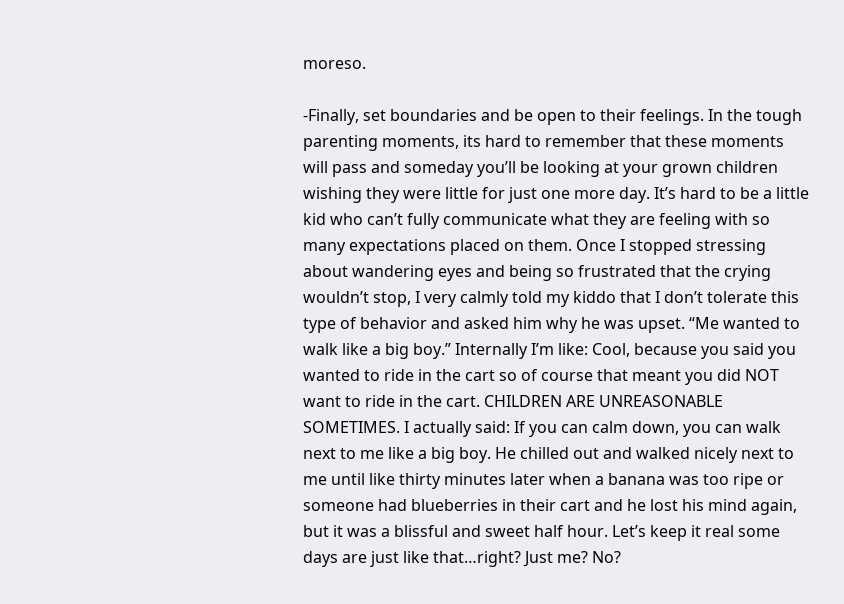moreso.

-Finally, set boundaries and be open to their feelings. In the tough parenting moments, its hard to remember that these moments will pass and someday you’ll be looking at your grown children wishing they were little for just one more day. It’s hard to be a little kid who can’t fully communicate what they are feeling with so many expectations placed on them. Once I stopped stressing about wandering eyes and being so frustrated that the crying wouldn’t stop, I very calmly told my kiddo that I don’t tolerate this type of behavior and asked him why he was upset. “Me wanted to walk like a big boy.” Internally I’m like: Cool, because you said you wanted to ride in the cart so of course that meant you did NOT want to ride in the cart. CHILDREN ARE UNREASONABLE SOMETIMES. I actually said: If you can calm down, you can walk next to me like a big boy. He chilled out and walked nicely next to me until like thirty minutes later when a banana was too ripe or someone had blueberries in their cart and he lost his mind again, but it was a blissful and sweet half hour. Let’s keep it real some days are just like that…right? Just me? No?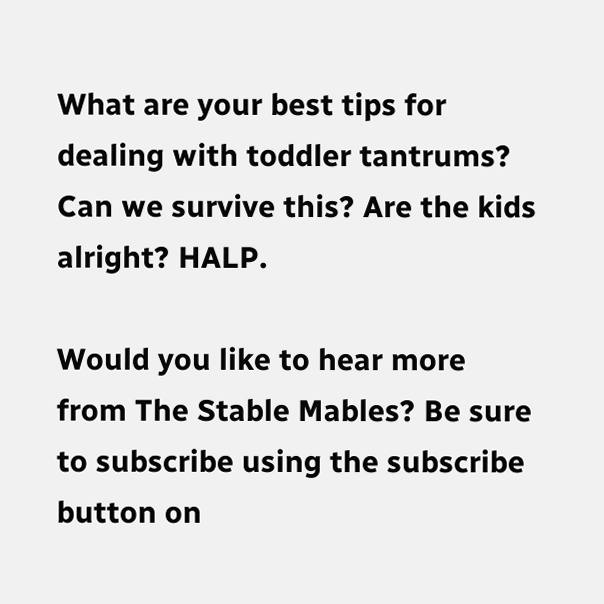What are your best tips for dealing with toddler tantrums? Can we survive this? Are the kids alright? HALP.

Would you like to hear more from The Stable Mables? Be sure to subscribe using the subscribe button on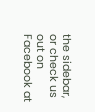the sidebar, or check us out on Facebook at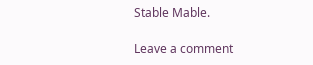Stable Mable.

Leave a comment